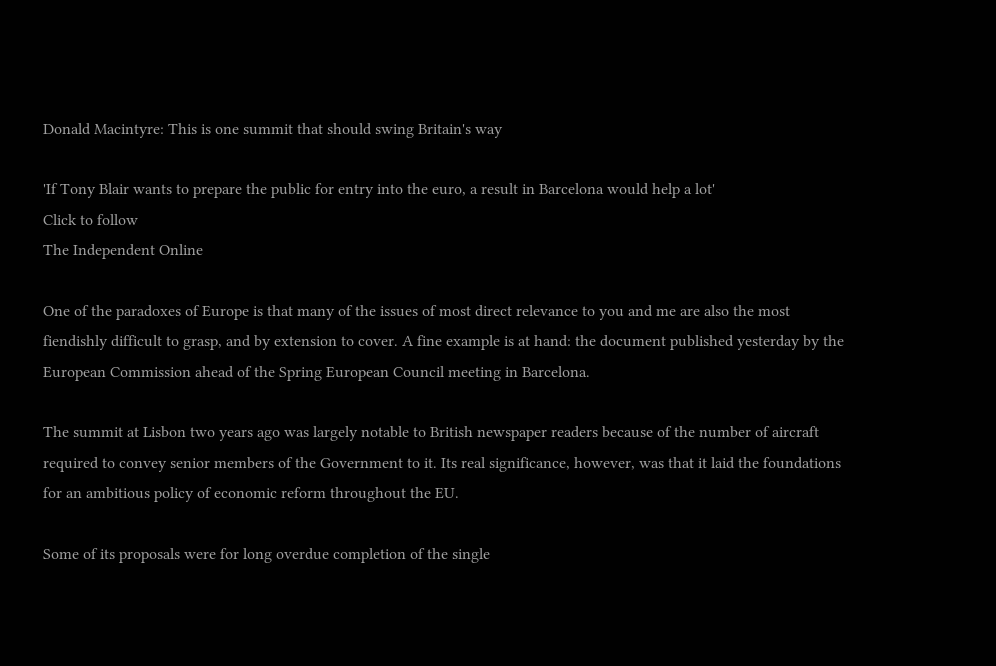Donald Macintyre: This is one summit that should swing Britain's way

'If Tony Blair wants to prepare the public for entry into the euro, a result in Barcelona would help a lot'
Click to follow
The Independent Online

One of the paradoxes of Europe is that many of the issues of most direct relevance to you and me are also the most fiendishly difficult to grasp, and by extension to cover. A fine example is at hand: the document published yesterday by the European Commission ahead of the Spring European Council meeting in Barcelona.

The summit at Lisbon two years ago was largely notable to British newspaper readers because of the number of aircraft required to convey senior members of the Government to it. Its real significance, however, was that it laid the foundations for an ambitious policy of economic reform throughout the EU.

Some of its proposals were for long overdue completion of the single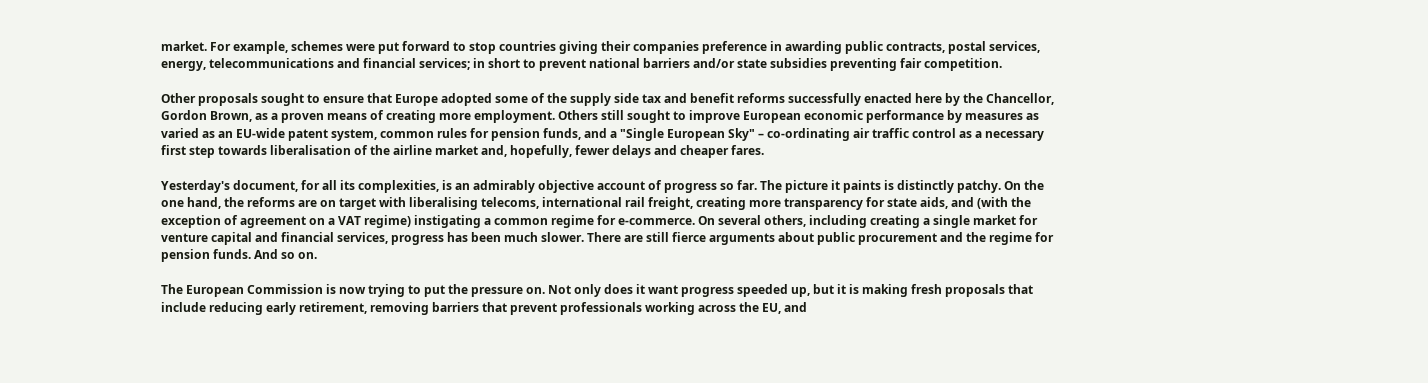market. For example, schemes were put forward to stop countries giving their companies preference in awarding public contracts, postal services, energy, telecommunications and financial services; in short to prevent national barriers and/or state subsidies preventing fair competition.

Other proposals sought to ensure that Europe adopted some of the supply side tax and benefit reforms successfully enacted here by the Chancellor, Gordon Brown, as a proven means of creating more employment. Others still sought to improve European economic performance by measures as varied as an EU-wide patent system, common rules for pension funds, and a "Single European Sky" – co-ordinating air traffic control as a necessary first step towards liberalisation of the airline market and, hopefully, fewer delays and cheaper fares.

Yesterday's document, for all its complexities, is an admirably objective account of progress so far. The picture it paints is distinctly patchy. On the one hand, the reforms are on target with liberalising telecoms, international rail freight, creating more transparency for state aids, and (with the exception of agreement on a VAT regime) instigating a common regime for e-commerce. On several others, including creating a single market for venture capital and financial services, progress has been much slower. There are still fierce arguments about public procurement and the regime for pension funds. And so on.

The European Commission is now trying to put the pressure on. Not only does it want progress speeded up, but it is making fresh proposals that include reducing early retirement, removing barriers that prevent professionals working across the EU, and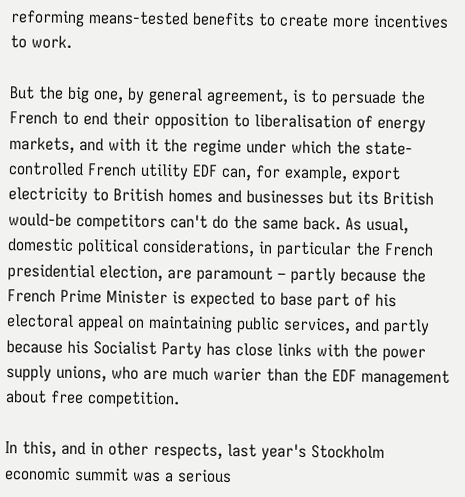reforming means-tested benefits to create more incentives to work.

But the big one, by general agreement, is to persuade the French to end their opposition to liberalisation of energy markets, and with it the regime under which the state-controlled French utility EDF can, for example, export electricity to British homes and businesses but its British would-be competitors can't do the same back. As usual, domestic political considerations, in particular the French presidential election, are paramount – partly because the French Prime Minister is expected to base part of his electoral appeal on maintaining public services, and partly because his Socialist Party has close links with the power supply unions, who are much warier than the EDF management about free competition.

In this, and in other respects, last year's Stockholm economic summit was a serious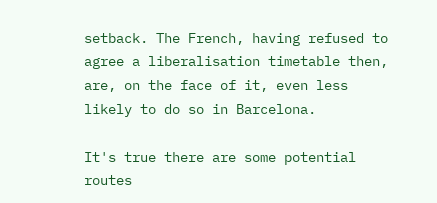setback. The French, having refused to agree a liberalisation timetable then, are, on the face of it, even less likely to do so in Barcelona.

It's true there are some potential routes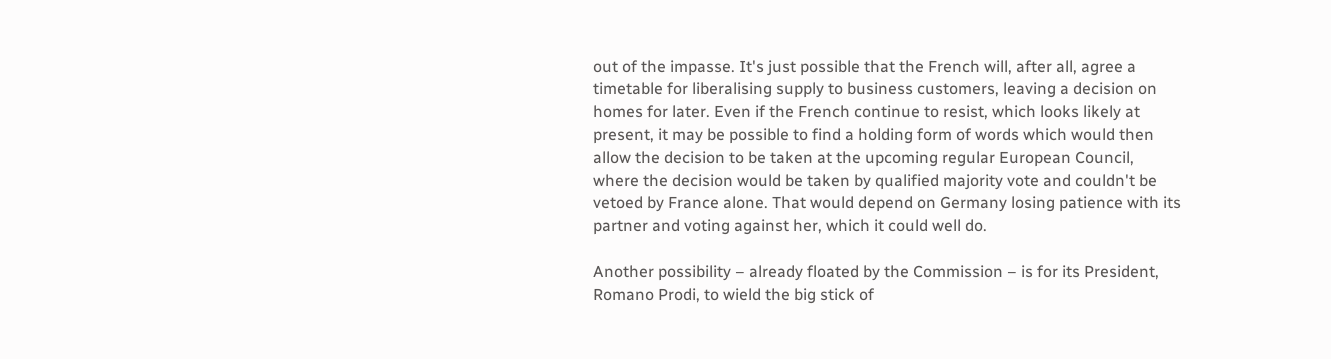out of the impasse. It's just possible that the French will, after all, agree a timetable for liberalising supply to business customers, leaving a decision on homes for later. Even if the French continue to resist, which looks likely at present, it may be possible to find a holding form of words which would then allow the decision to be taken at the upcoming regular European Council, where the decision would be taken by qualified majority vote and couldn't be vetoed by France alone. That would depend on Germany losing patience with its partner and voting against her, which it could well do.

Another possibility – already floated by the Commission – is for its President, Romano Prodi, to wield the big stick of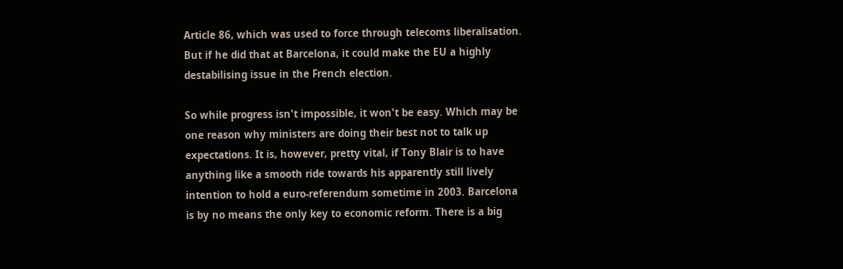Article 86, which was used to force through telecoms liberalisation. But if he did that at Barcelona, it could make the EU a highly destabilising issue in the French election.

So while progress isn't impossible, it won't be easy. Which may be one reason why ministers are doing their best not to talk up expectations. It is, however, pretty vital, if Tony Blair is to have anything like a smooth ride towards his apparently still lively intention to hold a euro-referendum sometime in 2003. Barcelona is by no means the only key to economic reform. There is a big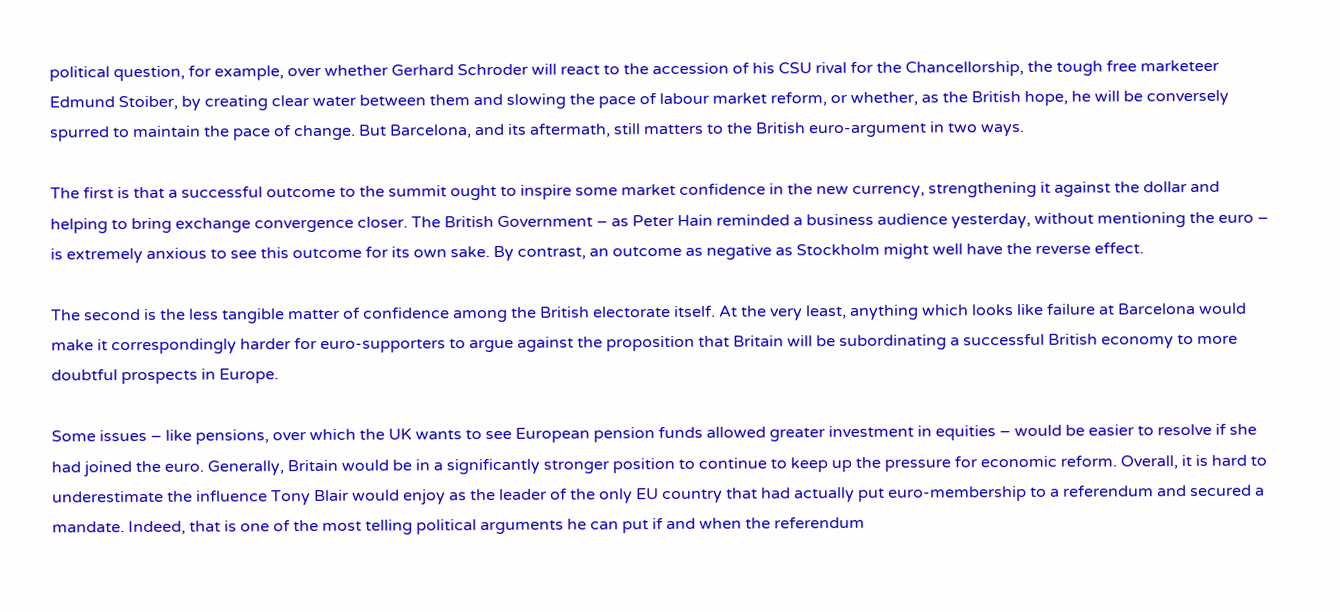political question, for example, over whether Gerhard Schroder will react to the accession of his CSU rival for the Chancellorship, the tough free marketeer Edmund Stoiber, by creating clear water between them and slowing the pace of labour market reform, or whether, as the British hope, he will be conversely spurred to maintain the pace of change. But Barcelona, and its aftermath, still matters to the British euro-argument in two ways.

The first is that a successful outcome to the summit ought to inspire some market confidence in the new currency, strengthening it against the dollar and helping to bring exchange convergence closer. The British Government – as Peter Hain reminded a business audience yesterday, without mentioning the euro – is extremely anxious to see this outcome for its own sake. By contrast, an outcome as negative as Stockholm might well have the reverse effect.

The second is the less tangible matter of confidence among the British electorate itself. At the very least, anything which looks like failure at Barcelona would make it correspondingly harder for euro-supporters to argue against the proposition that Britain will be subordinating a successful British economy to more doubtful prospects in Europe.

Some issues – like pensions, over which the UK wants to see European pension funds allowed greater investment in equities – would be easier to resolve if she had joined the euro. Generally, Britain would be in a significantly stronger position to continue to keep up the pressure for economic reform. Overall, it is hard to underestimate the influence Tony Blair would enjoy as the leader of the only EU country that had actually put euro-membership to a referendum and secured a mandate. Indeed, that is one of the most telling political arguments he can put if and when the referendum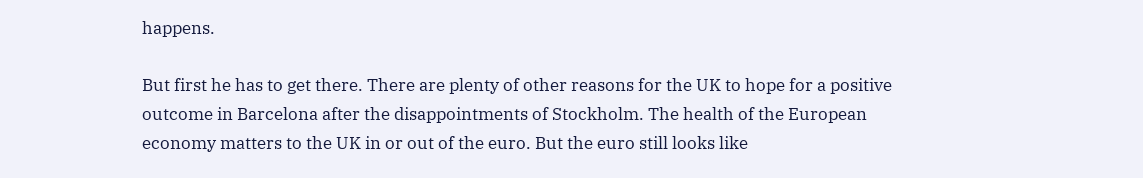happens.

But first he has to get there. There are plenty of other reasons for the UK to hope for a positive outcome in Barcelona after the disappointments of Stockholm. The health of the European economy matters to the UK in or out of the euro. But the euro still looks like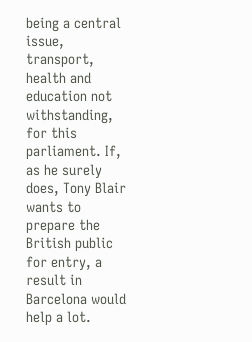being a central issue, transport, health and education not withstanding, for this parliament. If, as he surely does, Tony Blair wants to prepare the British public for entry, a result in Barcelona would help a lot.